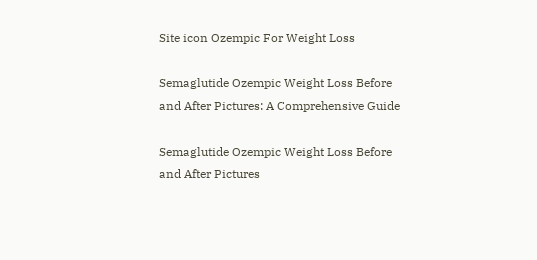Site icon Ozempic For Weight Loss

Semaglutide Ozempic Weight Loss Before and After Pictures: A Comprehensive Guide

Semaglutide Ozempic Weight Loss Before and After Pictures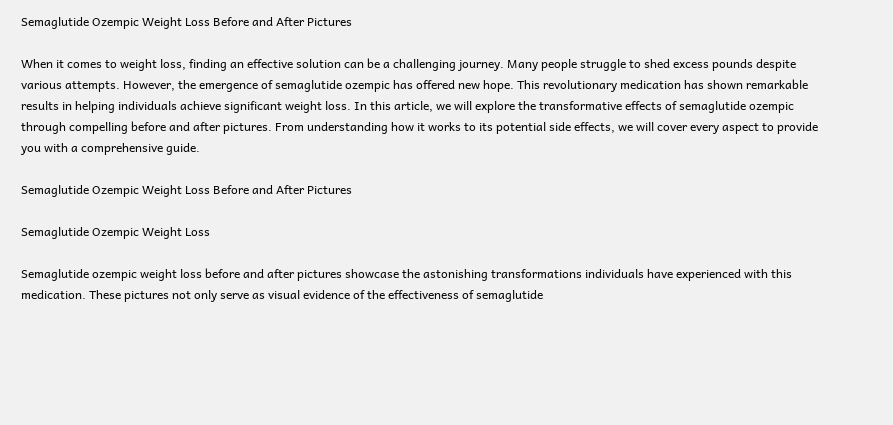Semaglutide Ozempic Weight Loss Before and After Pictures

When it comes to weight loss, finding an effective solution can be a challenging journey. Many people struggle to shed excess pounds despite various attempts. However, the emergence of semaglutide ozempic has offered new hope. This revolutionary medication has shown remarkable results in helping individuals achieve significant weight loss. In this article, we will explore the transformative effects of semaglutide ozempic through compelling before and after pictures. From understanding how it works to its potential side effects, we will cover every aspect to provide you with a comprehensive guide.

Semaglutide Ozempic Weight Loss Before and After Pictures

Semaglutide Ozempic Weight Loss

Semaglutide ozempic weight loss before and after pictures showcase the astonishing transformations individuals have experienced with this medication. These pictures not only serve as visual evidence of the effectiveness of semaglutide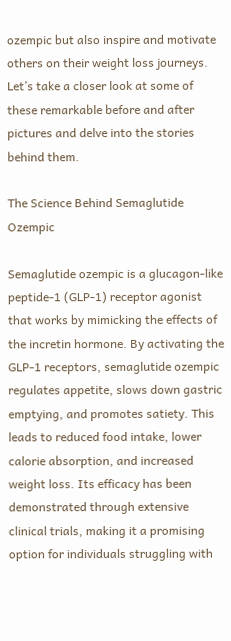ozempic but also inspire and motivate others on their weight loss journeys. Let’s take a closer look at some of these remarkable before and after pictures and delve into the stories behind them.

The Science Behind Semaglutide Ozempic

Semaglutide ozempic is a glucagon-like peptide-1 (GLP-1) receptor agonist  that works by mimicking the effects of the incretin hormone. By activating the GLP-1 receptors, semaglutide ozempic regulates appetite, slows down gastric emptying, and promotes satiety. This leads to reduced food intake, lower calorie absorption, and increased weight loss. Its efficacy has been demonstrated through extensive clinical trials, making it a promising option for individuals struggling with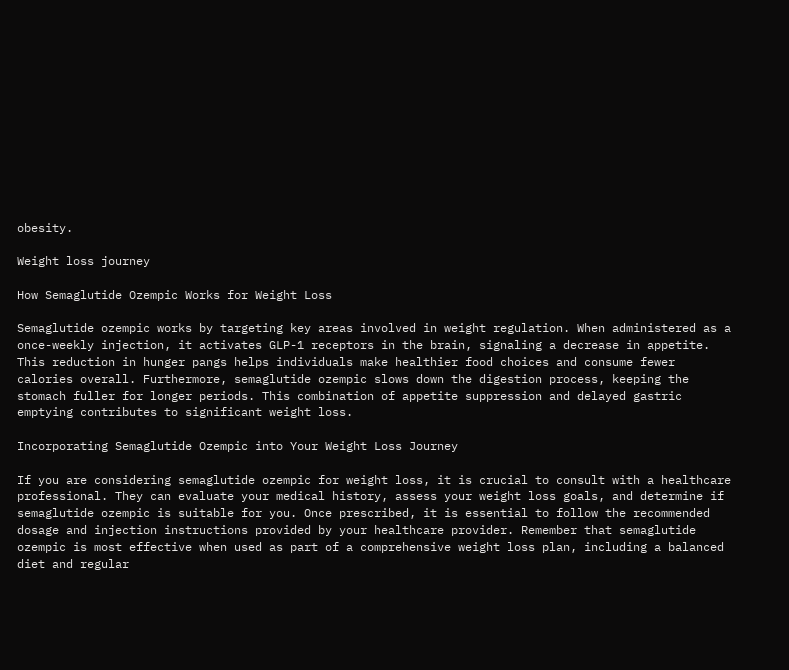obesity.

Weight loss journey

How Semaglutide Ozempic Works for Weight Loss

Semaglutide ozempic works by targeting key areas involved in weight regulation. When administered as a once-weekly injection, it activates GLP-1 receptors in the brain, signaling a decrease in appetite. This reduction in hunger pangs helps individuals make healthier food choices and consume fewer calories overall. Furthermore, semaglutide ozempic slows down the digestion process, keeping the stomach fuller for longer periods. This combination of appetite suppression and delayed gastric emptying contributes to significant weight loss.

Incorporating Semaglutide Ozempic into Your Weight Loss Journey

If you are considering semaglutide ozempic for weight loss, it is crucial to consult with a healthcare professional. They can evaluate your medical history, assess your weight loss goals, and determine if semaglutide ozempic is suitable for you. Once prescribed, it is essential to follow the recommended dosage and injection instructions provided by your healthcare provider. Remember that semaglutide ozempic is most effective when used as part of a comprehensive weight loss plan, including a balanced diet and regular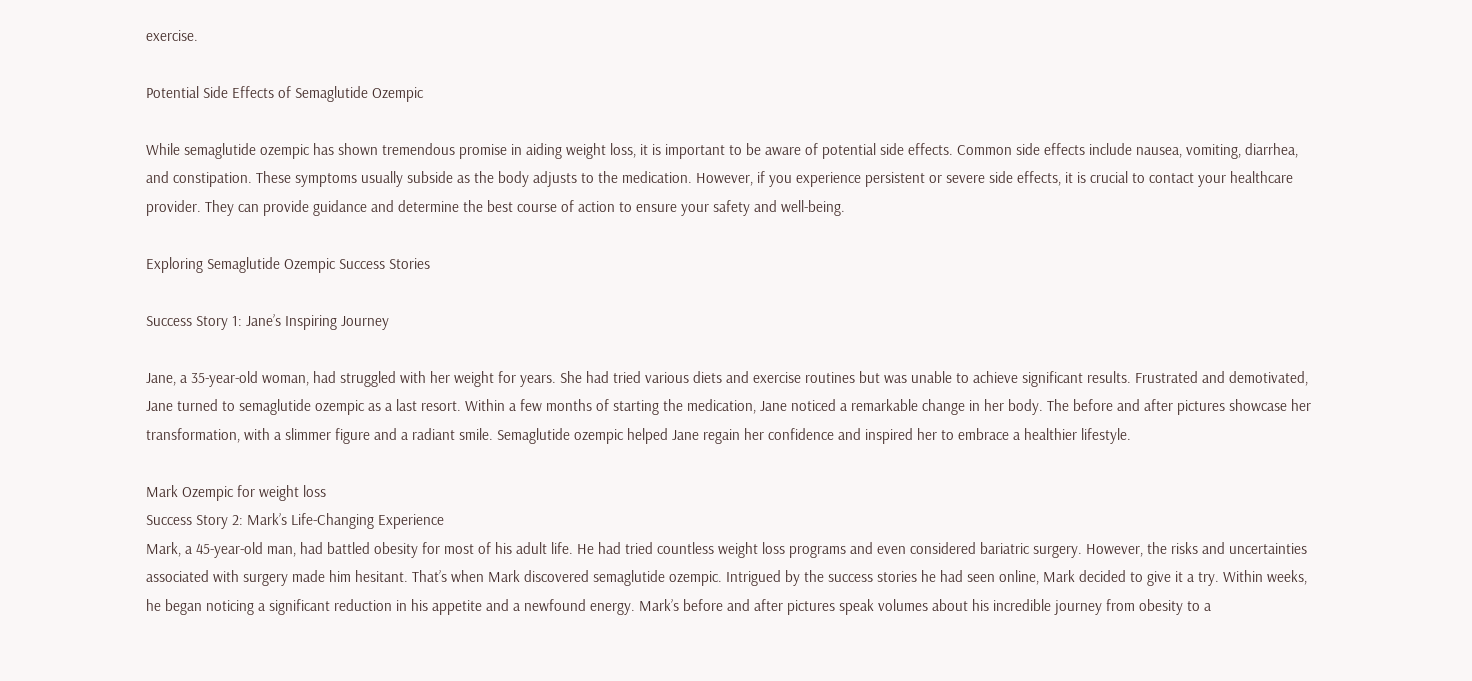exercise.

Potential Side Effects of Semaglutide Ozempic

While semaglutide ozempic has shown tremendous promise in aiding weight loss, it is important to be aware of potential side effects. Common side effects include nausea, vomiting, diarrhea, and constipation. These symptoms usually subside as the body adjusts to the medication. However, if you experience persistent or severe side effects, it is crucial to contact your healthcare provider. They can provide guidance and determine the best course of action to ensure your safety and well-being.

Exploring Semaglutide Ozempic Success Stories

Success Story 1: Jane’s Inspiring Journey

Jane, a 35-year-old woman, had struggled with her weight for years. She had tried various diets and exercise routines but was unable to achieve significant results. Frustrated and demotivated, Jane turned to semaglutide ozempic as a last resort. Within a few months of starting the medication, Jane noticed a remarkable change in her body. The before and after pictures showcase her transformation, with a slimmer figure and a radiant smile. Semaglutide ozempic helped Jane regain her confidence and inspired her to embrace a healthier lifestyle.

Mark Ozempic for weight loss
Success Story 2: Mark’s Life-Changing Experience
Mark, a 45-year-old man, had battled obesity for most of his adult life. He had tried countless weight loss programs and even considered bariatric surgery. However, the risks and uncertainties associated with surgery made him hesitant. That’s when Mark discovered semaglutide ozempic. Intrigued by the success stories he had seen online, Mark decided to give it a try. Within weeks, he began noticing a significant reduction in his appetite and a newfound energy. Mark’s before and after pictures speak volumes about his incredible journey from obesity to a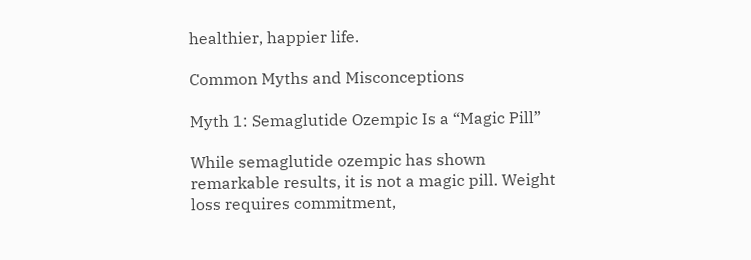healthier, happier life.

Common Myths and Misconceptions

Myth 1: Semaglutide Ozempic Is a “Magic Pill”

While semaglutide ozempic has shown remarkable results, it is not a magic pill. Weight loss requires commitment,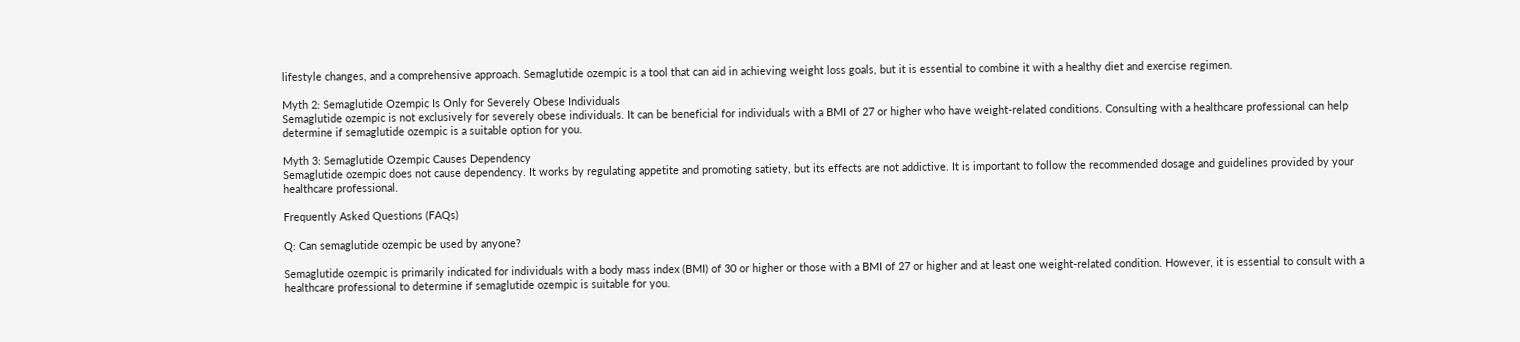lifestyle changes, and a comprehensive approach. Semaglutide ozempic is a tool that can aid in achieving weight loss goals, but it is essential to combine it with a healthy diet and exercise regimen.

Myth 2: Semaglutide Ozempic Is Only for Severely Obese Individuals
Semaglutide ozempic is not exclusively for severely obese individuals. It can be beneficial for individuals with a BMI of 27 or higher who have weight-related conditions. Consulting with a healthcare professional can help determine if semaglutide ozempic is a suitable option for you.

Myth 3: Semaglutide Ozempic Causes Dependency
Semaglutide ozempic does not cause dependency. It works by regulating appetite and promoting satiety, but its effects are not addictive. It is important to follow the recommended dosage and guidelines provided by your healthcare professional.

Frequently Asked Questions (FAQs)

Q: Can semaglutide ozempic be used by anyone?

Semaglutide ozempic is primarily indicated for individuals with a body mass index (BMI) of 30 or higher or those with a BMI of 27 or higher and at least one weight-related condition. However, it is essential to consult with a healthcare professional to determine if semaglutide ozempic is suitable for you.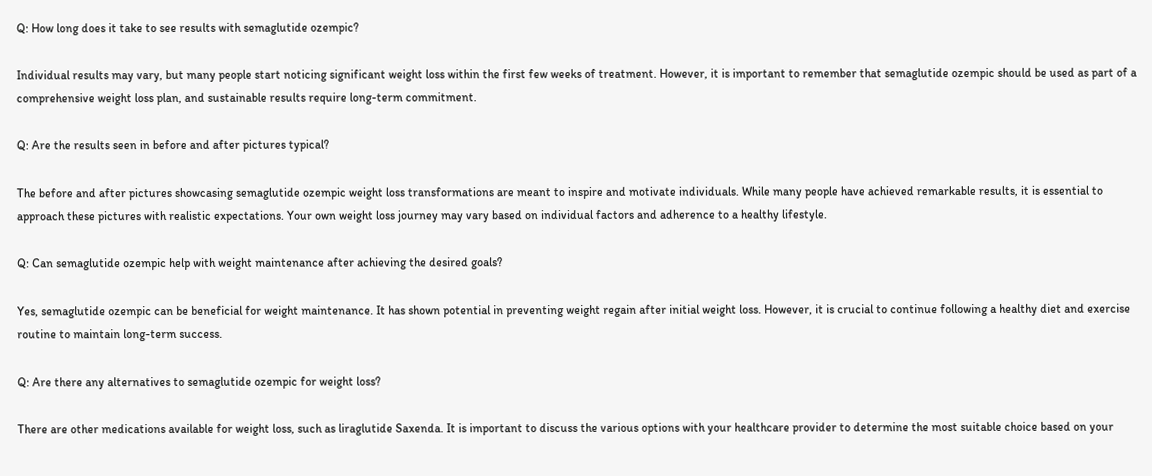Q: How long does it take to see results with semaglutide ozempic?

Individual results may vary, but many people start noticing significant weight loss within the first few weeks of treatment. However, it is important to remember that semaglutide ozempic should be used as part of a comprehensive weight loss plan, and sustainable results require long-term commitment.

Q: Are the results seen in before and after pictures typical?

The before and after pictures showcasing semaglutide ozempic weight loss transformations are meant to inspire and motivate individuals. While many people have achieved remarkable results, it is essential to approach these pictures with realistic expectations. Your own weight loss journey may vary based on individual factors and adherence to a healthy lifestyle.

Q: Can semaglutide ozempic help with weight maintenance after achieving the desired goals?

Yes, semaglutide ozempic can be beneficial for weight maintenance. It has shown potential in preventing weight regain after initial weight loss. However, it is crucial to continue following a healthy diet and exercise routine to maintain long-term success.

Q: Are there any alternatives to semaglutide ozempic for weight loss?

There are other medications available for weight loss, such as liraglutide Saxenda. It is important to discuss the various options with your healthcare provider to determine the most suitable choice based on your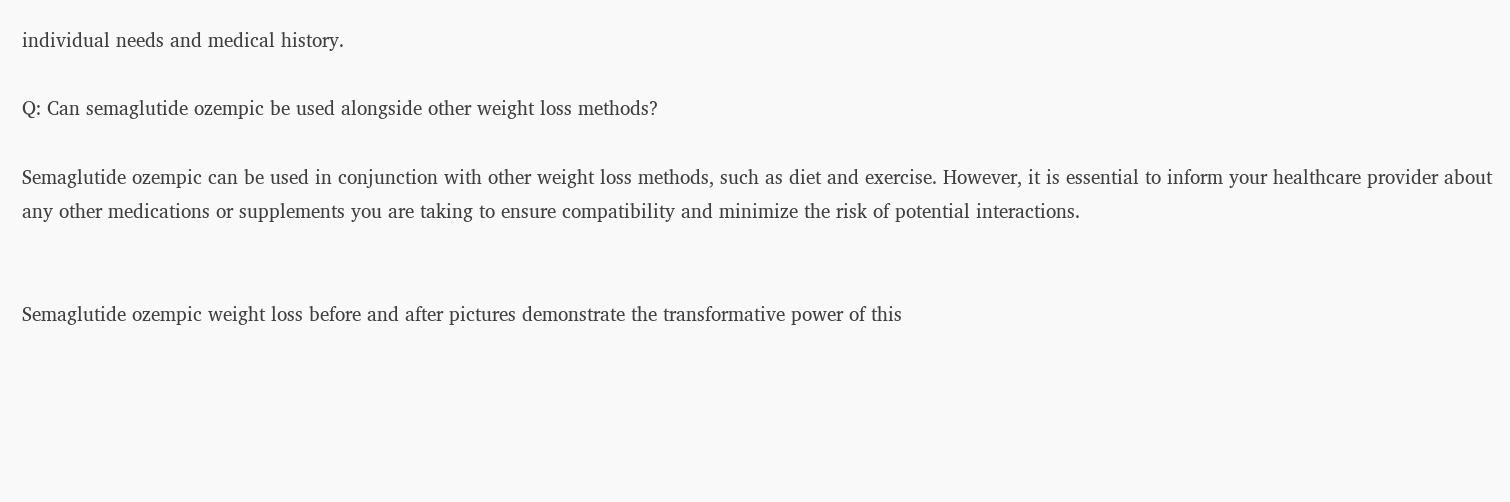individual needs and medical history.

Q: Can semaglutide ozempic be used alongside other weight loss methods?

Semaglutide ozempic can be used in conjunction with other weight loss methods, such as diet and exercise. However, it is essential to inform your healthcare provider about any other medications or supplements you are taking to ensure compatibility and minimize the risk of potential interactions.


Semaglutide ozempic weight loss before and after pictures demonstrate the transformative power of this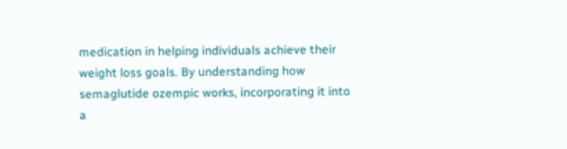medication in helping individuals achieve their weight loss goals. By understanding how semaglutide ozempic works, incorporating it into a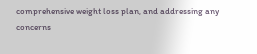comprehensive weight loss plan, and addressing any concerns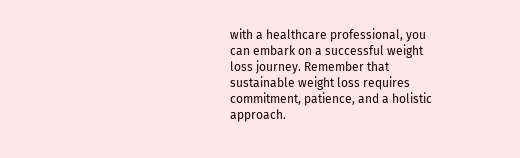with a healthcare professional, you can embark on a successful weight loss journey. Remember that sustainable weight loss requires commitment, patience, and a holistic approach.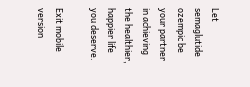Let semaglutide ozempic be your partner in achieving the healthier, happier life you deserve.

Exit mobile version